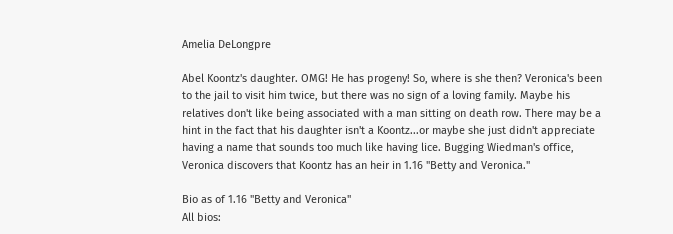Amelia DeLongpre

Abel Koontz's daughter. OMG! He has progeny! So, where is she then? Veronica's been to the jail to visit him twice, but there was no sign of a loving family. Maybe his relatives don't like being associated with a man sitting on death row. There may be a hint in the fact that his daughter isn't a Koontz...or maybe she just didn't appreciate having a name that sounds too much like having lice. Bugging Wiedman's office, Veronica discovers that Koontz has an heir in 1.16 "Betty and Veronica."

Bio as of 1.16 "Betty and Veronica"
All bios: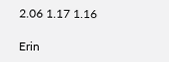2.06 1.17 1.16

Erin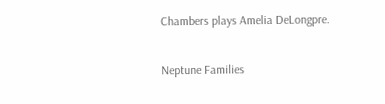Chambers plays Amelia DeLongpre.

Neptune Families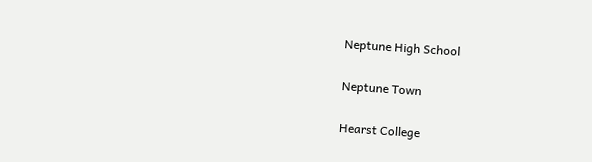Neptune High School

Neptune Town

Hearst College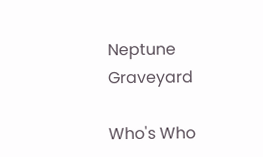Neptune Graveyard

Who's Who